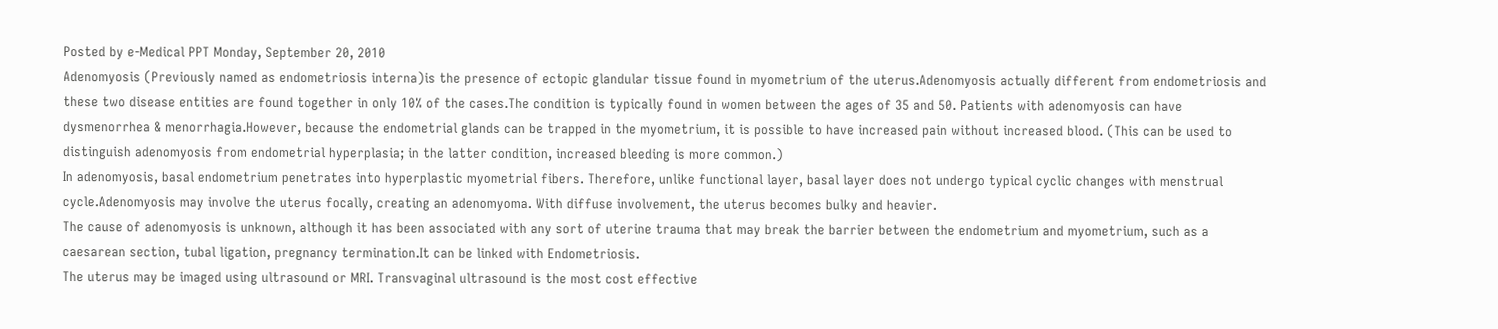Posted by e-Medical PPT Monday, September 20, 2010
Adenomyosis (Previously named as endometriosis interna)is the presence of ectopic glandular tissue found in myometrium of the uterus.Adenomyosis actually different from endometriosis and these two disease entities are found together in only 10% of the cases.The condition is typically found in women between the ages of 35 and 50. Patients with adenomyosis can have dysmenorrhea & menorrhagia.However, because the endometrial glands can be trapped in the myometrium, it is possible to have increased pain without increased blood. (This can be used to distinguish adenomyosis from endometrial hyperplasia; in the latter condition, increased bleeding is more common.)
In adenomyosis, basal endometrium penetrates into hyperplastic myometrial fibers. Therefore, unlike functional layer, basal layer does not undergo typical cyclic changes with menstrual cycle.Adenomyosis may involve the uterus focally, creating an adenomyoma. With diffuse involvement, the uterus becomes bulky and heavier.
The cause of adenomyosis is unknown, although it has been associated with any sort of uterine trauma that may break the barrier between the endometrium and myometrium, such as a caesarean section, tubal ligation, pregnancy termination.It can be linked with Endometriosis.
The uterus may be imaged using ultrasound or MRI. Transvaginal ultrasound is the most cost effective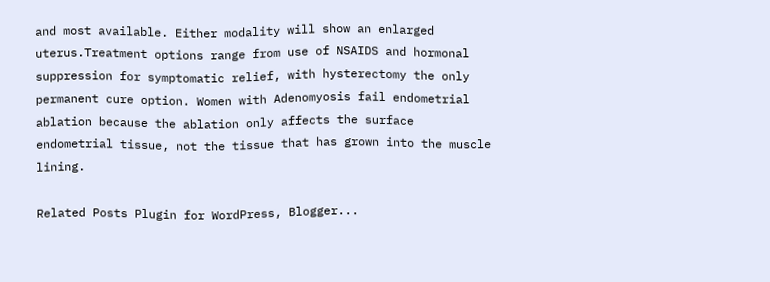and most available. Either modality will show an enlarged uterus.Treatment options range from use of NSAIDS and hormonal suppression for symptomatic relief, with hysterectomy the only permanent cure option. Women with Adenomyosis fail endometrial ablation because the ablation only affects the surface endometrial tissue, not the tissue that has grown into the muscle lining.

Related Posts Plugin for WordPress, Blogger...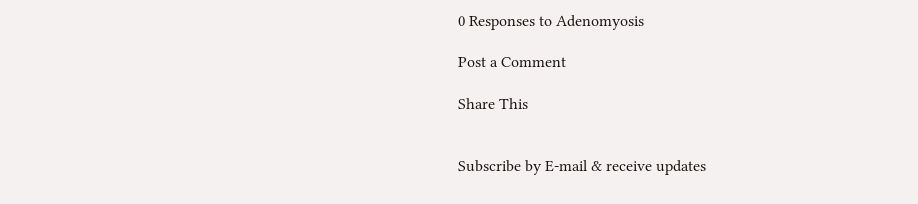0 Responses to Adenomyosis

Post a Comment

Share This


Subscribe by E-mail & receive updates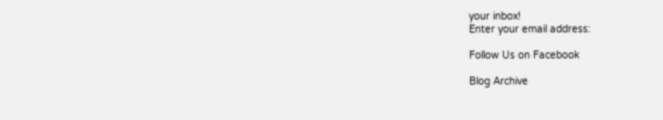your inbox!
Enter your email address:

Follow Us on Facebook

Blog Archive